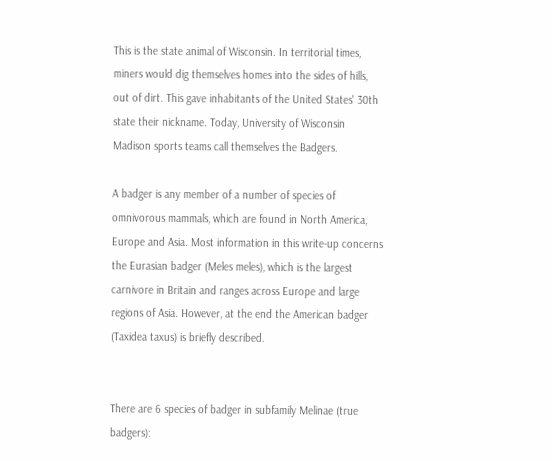This is the state animal of Wisconsin. In territorial times, miners would dig themselves homes into the sides of hills, out of dirt. This gave inhabitants of the United States' 30th state their nickname. Today, University of Wisconsin Madison sports teams call themselves the Badgers.

A badger is any member of a number of species of omnivorous mammals, which are found in North America, Europe and Asia. Most information in this write-up concerns the Eurasian badger (Meles meles), which is the largest carnivore in Britain and ranges across Europe and large regions of Asia. However, at the end the American badger (Taxidea taxus) is briefly described.


There are 6 species of badger in subfamily Melinae (true badgers):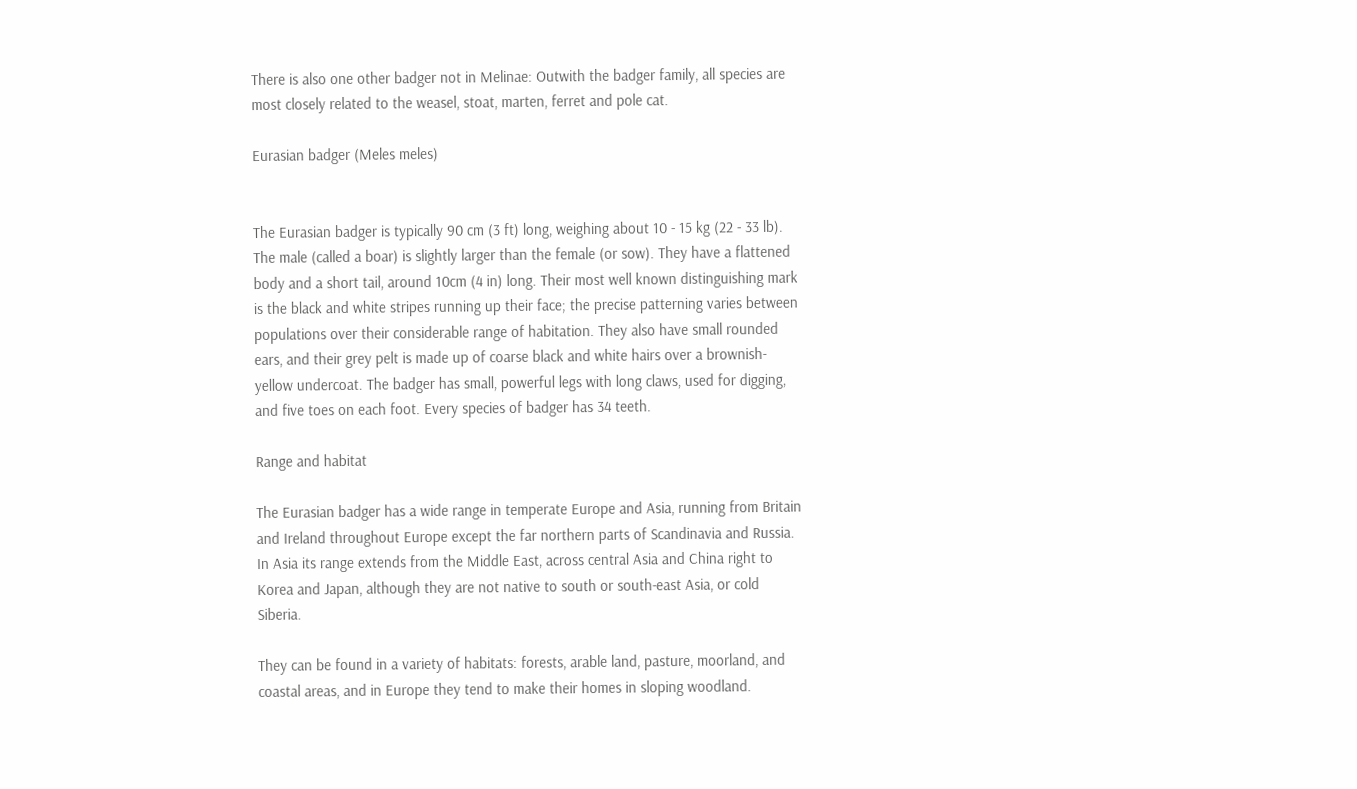There is also one other badger not in Melinae: Outwith the badger family, all species are most closely related to the weasel, stoat, marten, ferret and pole cat.

Eurasian badger (Meles meles)


The Eurasian badger is typically 90 cm (3 ft) long, weighing about 10 - 15 kg (22 - 33 lb). The male (called a boar) is slightly larger than the female (or sow). They have a flattened body and a short tail, around 10cm (4 in) long. Their most well known distinguishing mark is the black and white stripes running up their face; the precise patterning varies between populations over their considerable range of habitation. They also have small rounded ears, and their grey pelt is made up of coarse black and white hairs over a brownish-yellow undercoat. The badger has small, powerful legs with long claws, used for digging, and five toes on each foot. Every species of badger has 34 teeth.

Range and habitat

The Eurasian badger has a wide range in temperate Europe and Asia, running from Britain and Ireland throughout Europe except the far northern parts of Scandinavia and Russia. In Asia its range extends from the Middle East, across central Asia and China right to Korea and Japan, although they are not native to south or south-east Asia, or cold Siberia.

They can be found in a variety of habitats: forests, arable land, pasture, moorland, and coastal areas, and in Europe they tend to make their homes in sloping woodland.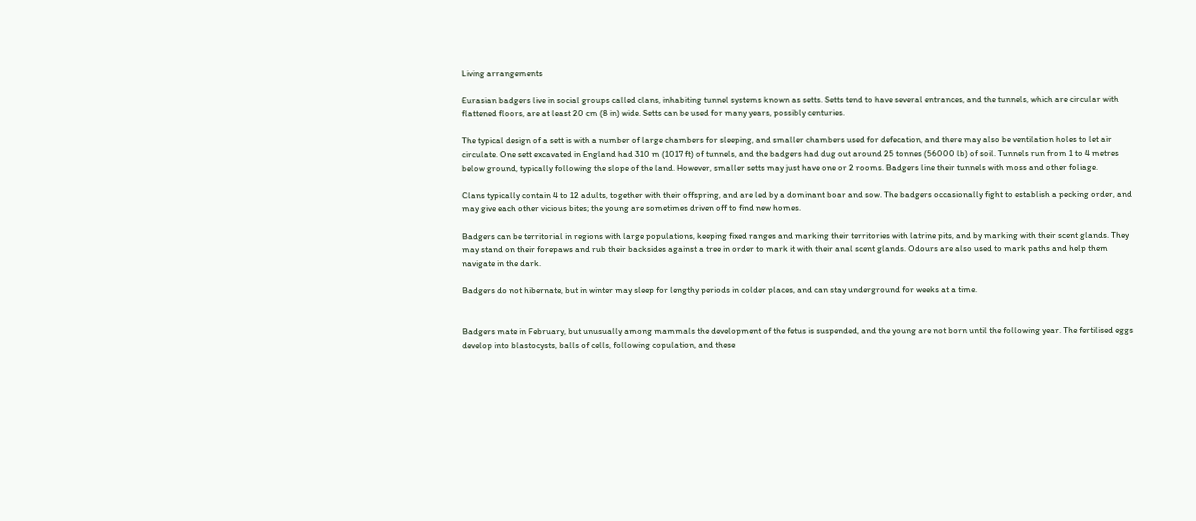Living arrangements

Eurasian badgers live in social groups called clans, inhabiting tunnel systems known as setts. Setts tend to have several entrances, and the tunnels, which are circular with flattened floors, are at least 20 cm (8 in) wide. Setts can be used for many years, possibly centuries.

The typical design of a sett is with a number of large chambers for sleeping, and smaller chambers used for defecation, and there may also be ventilation holes to let air circulate. One sett excavated in England had 310 m (1017 ft) of tunnels, and the badgers had dug out around 25 tonnes (56000 lb) of soil. Tunnels run from 1 to 4 metres below ground, typically following the slope of the land. However, smaller setts may just have one or 2 rooms. Badgers line their tunnels with moss and other foliage.

Clans typically contain 4 to 12 adults, together with their offspring, and are led by a dominant boar and sow. The badgers occasionally fight to establish a pecking order, and may give each other vicious bites; the young are sometimes driven off to find new homes.

Badgers can be territorial in regions with large populations, keeping fixed ranges and marking their territories with latrine pits, and by marking with their scent glands. They may stand on their forepaws and rub their backsides against a tree in order to mark it with their anal scent glands. Odours are also used to mark paths and help them navigate in the dark.

Badgers do not hibernate, but in winter may sleep for lengthy periods in colder places, and can stay underground for weeks at a time.


Badgers mate in February, but unusually among mammals the development of the fetus is suspended, and the young are not born until the following year. The fertilised eggs develop into blastocysts, balls of cells, following copulation, and these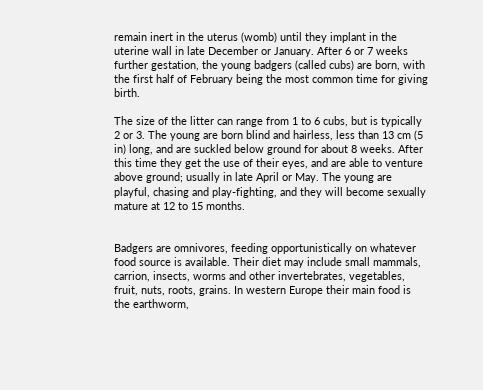remain inert in the uterus (womb) until they implant in the uterine wall in late December or January. After 6 or 7 weeks further gestation, the young badgers (called cubs) are born, with the first half of February being the most common time for giving birth.

The size of the litter can range from 1 to 6 cubs, but is typically 2 or 3. The young are born blind and hairless, less than 13 cm (5 in) long, and are suckled below ground for about 8 weeks. After this time they get the use of their eyes, and are able to venture above ground; usually in late April or May. The young are playful, chasing and play-fighting, and they will become sexually mature at 12 to 15 months.


Badgers are omnivores, feeding opportunistically on whatever food source is available. Their diet may include small mammals, carrion, insects, worms and other invertebrates, vegetables, fruit, nuts, roots, grains. In western Europe their main food is the earthworm,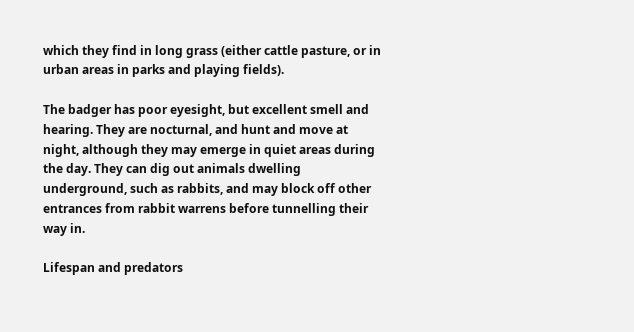which they find in long grass (either cattle pasture, or in urban areas in parks and playing fields).

The badger has poor eyesight, but excellent smell and hearing. They are nocturnal, and hunt and move at night, although they may emerge in quiet areas during the day. They can dig out animals dwelling underground, such as rabbits, and may block off other entrances from rabbit warrens before tunnelling their way in.

Lifespan and predators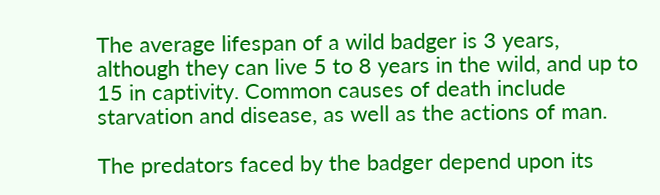The average lifespan of a wild badger is 3 years, although they can live 5 to 8 years in the wild, and up to 15 in captivity. Common causes of death include starvation and disease, as well as the actions of man.

The predators faced by the badger depend upon its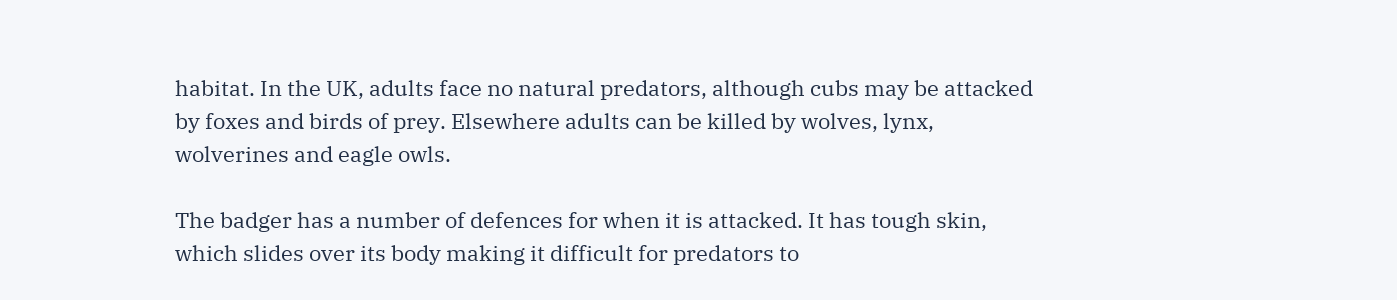habitat. In the UK, adults face no natural predators, although cubs may be attacked by foxes and birds of prey. Elsewhere adults can be killed by wolves, lynx, wolverines and eagle owls.

The badger has a number of defences for when it is attacked. It has tough skin, which slides over its body making it difficult for predators to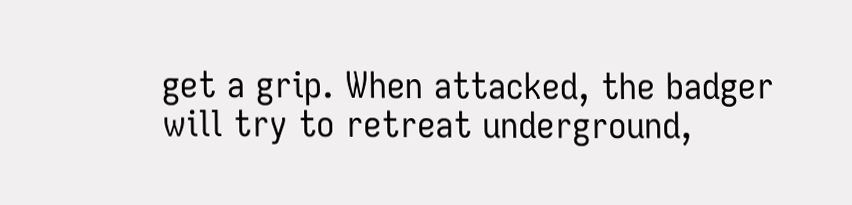get a grip. When attacked, the badger will try to retreat underground,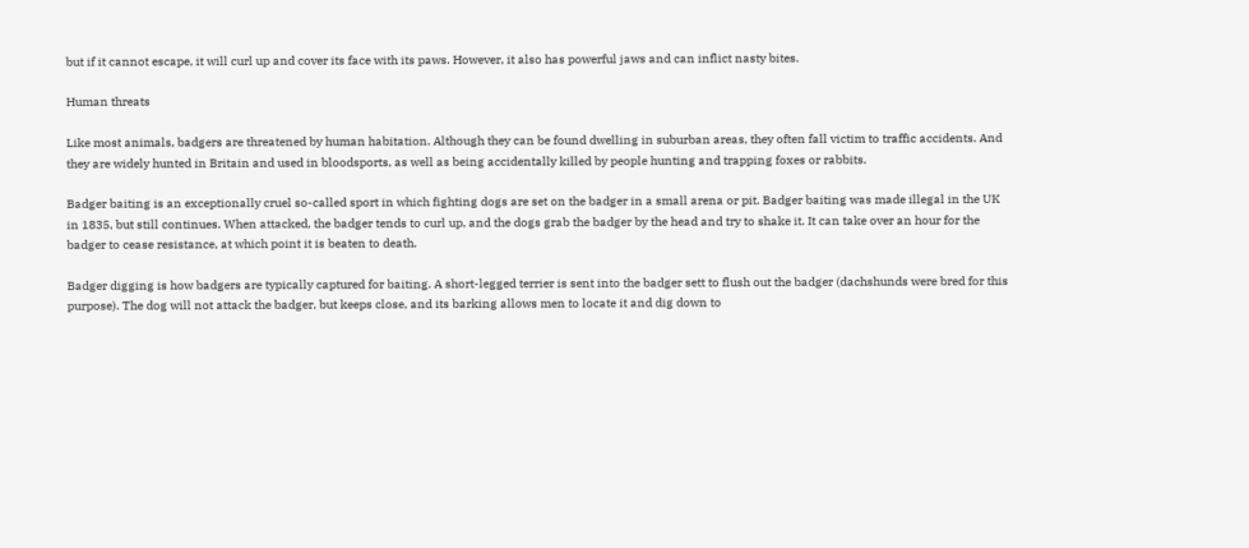but if it cannot escape, it will curl up and cover its face with its paws. However, it also has powerful jaws and can inflict nasty bites.

Human threats

Like most animals, badgers are threatened by human habitation. Although they can be found dwelling in suburban areas, they often fall victim to traffic accidents. And they are widely hunted in Britain and used in bloodsports, as well as being accidentally killed by people hunting and trapping foxes or rabbits.

Badger baiting is an exceptionally cruel so-called sport in which fighting dogs are set on the badger in a small arena or pit. Badger baiting was made illegal in the UK in 1835, but still continues. When attacked, the badger tends to curl up, and the dogs grab the badger by the head and try to shake it. It can take over an hour for the badger to cease resistance, at which point it is beaten to death.

Badger digging is how badgers are typically captured for baiting. A short-legged terrier is sent into the badger sett to flush out the badger (dachshunds were bred for this purpose). The dog will not attack the badger, but keeps close, and its barking allows men to locate it and dig down to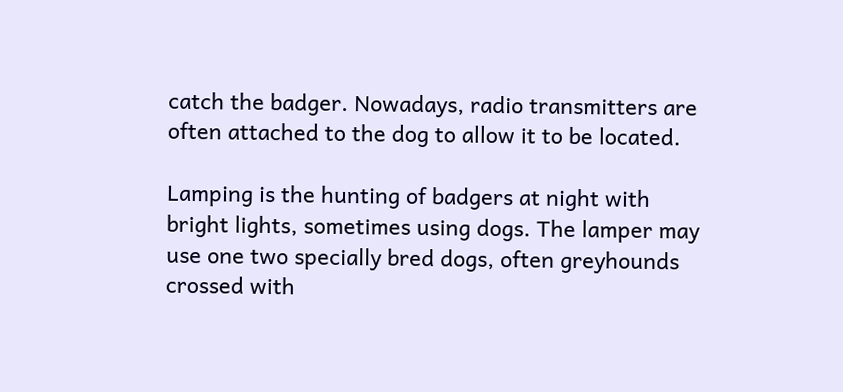catch the badger. Nowadays, radio transmitters are often attached to the dog to allow it to be located.

Lamping is the hunting of badgers at night with bright lights, sometimes using dogs. The lamper may use one two specially bred dogs, often greyhounds crossed with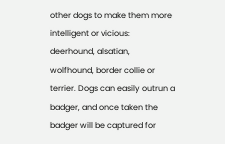other dogs to make them more intelligent or vicious: deerhound, alsatian, wolfhound, border collie or terrier. Dogs can easily outrun a badger, and once taken the badger will be captured for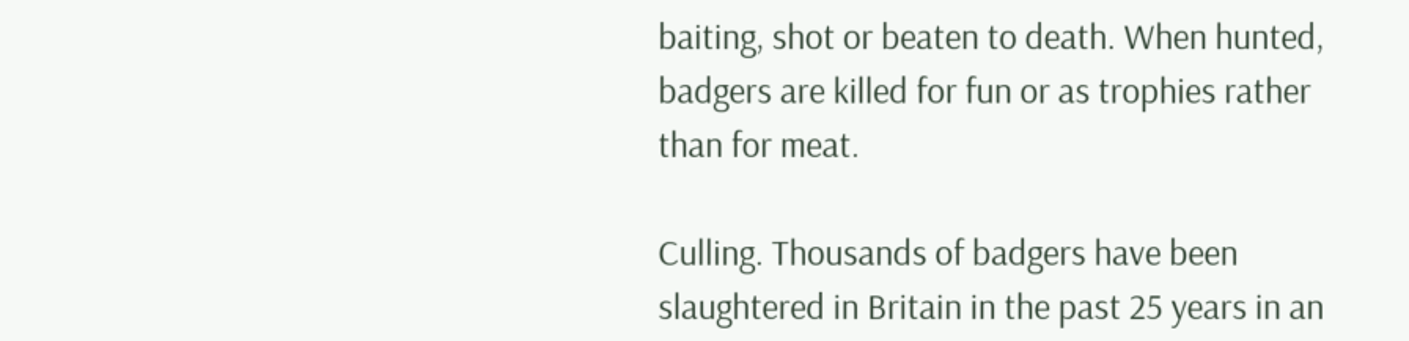baiting, shot or beaten to death. When hunted, badgers are killed for fun or as trophies rather than for meat.

Culling. Thousands of badgers have been slaughtered in Britain in the past 25 years in an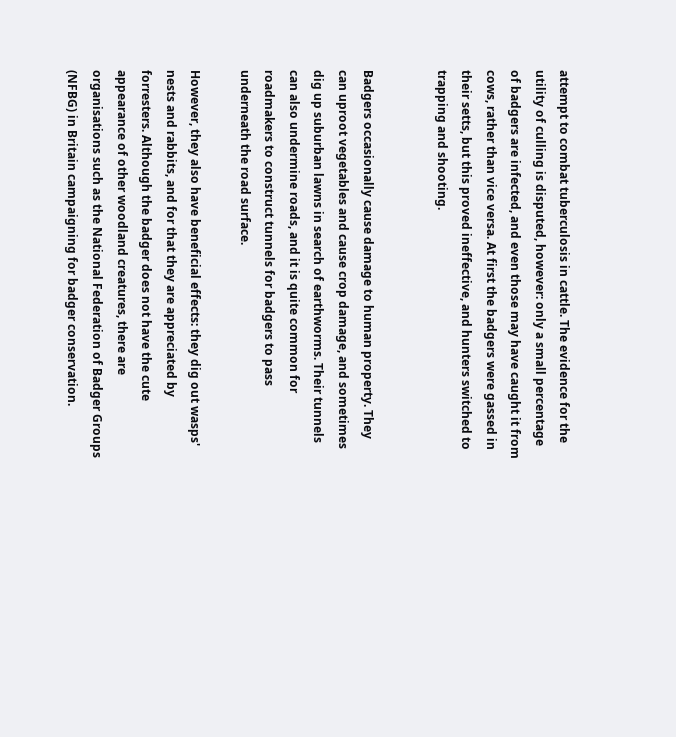attempt to combat tuberculosis in cattle. The evidence for the utility of culling is disputed, however: only a small percentage of badgers are infected, and even those may have caught it from cows, rather than vice versa. At first the badgers were gassed in their setts, but this proved ineffective, and hunters switched to trapping and shooting.


Badgers occasionally cause damage to human property. They can uproot vegetables and cause crop damage, and sometimes dig up suburban lawns in search of earthworms. Their tunnels can also undermine roads, and it is quite common for roadmakers to construct tunnels for badgers to pass underneath the road surface.

However, they also have beneficial effects: they dig out wasps' nests and rabbits, and for that they are appreciated by forresters. Although the badger does not have the cute appearance of other woodland creatures, there are organisations such as the National Federation of Badger Groups (NFBG) in Britain campaigning for badger conservation.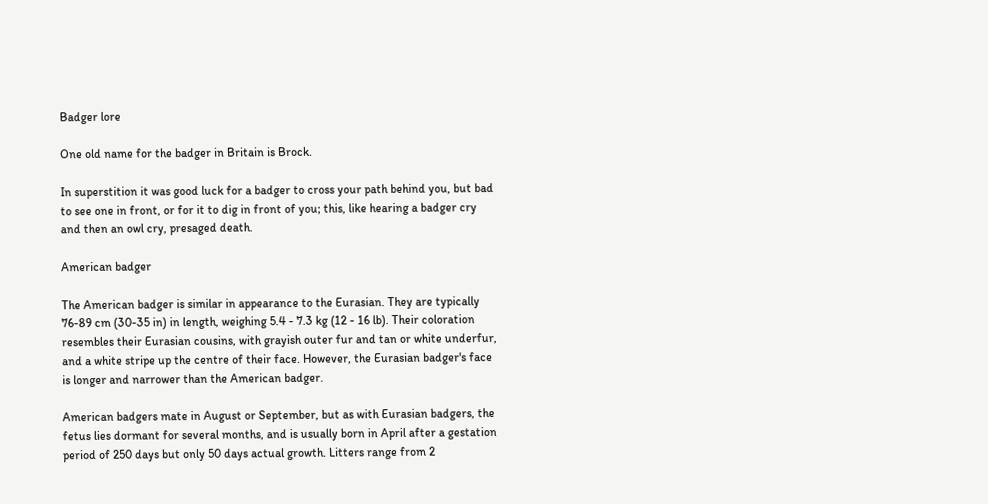Badger lore

One old name for the badger in Britain is Brock.

In superstition it was good luck for a badger to cross your path behind you, but bad to see one in front, or for it to dig in front of you; this, like hearing a badger cry and then an owl cry, presaged death.

American badger

The American badger is similar in appearance to the Eurasian. They are typically 76-89 cm (30-35 in) in length, weighing 5.4 - 7.3 kg (12 - 16 lb). Their coloration resembles their Eurasian cousins, with grayish outer fur and tan or white underfur, and a white stripe up the centre of their face. However, the Eurasian badger's face is longer and narrower than the American badger.

American badgers mate in August or September, but as with Eurasian badgers, the fetus lies dormant for several months, and is usually born in April after a gestation period of 250 days but only 50 days actual growth. Litters range from 2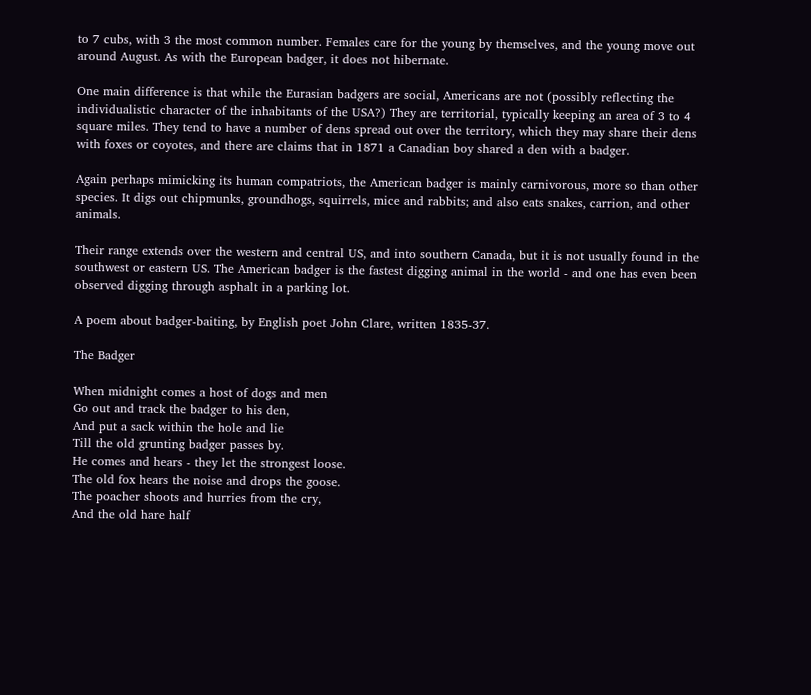to 7 cubs, with 3 the most common number. Females care for the young by themselves, and the young move out around August. As with the European badger, it does not hibernate.

One main difference is that while the Eurasian badgers are social, Americans are not (possibly reflecting the individualistic character of the inhabitants of the USA?) They are territorial, typically keeping an area of 3 to 4 square miles. They tend to have a number of dens spread out over the territory, which they may share their dens with foxes or coyotes, and there are claims that in 1871 a Canadian boy shared a den with a badger.

Again perhaps mimicking its human compatriots, the American badger is mainly carnivorous, more so than other species. It digs out chipmunks, groundhogs, squirrels, mice and rabbits; and also eats snakes, carrion, and other animals.

Their range extends over the western and central US, and into southern Canada, but it is not usually found in the southwest or eastern US. The American badger is the fastest digging animal in the world - and one has even been observed digging through asphalt in a parking lot.

A poem about badger-baiting, by English poet John Clare, written 1835-37.

The Badger

When midnight comes a host of dogs and men
Go out and track the badger to his den,
And put a sack within the hole and lie
Till the old grunting badger passes by.
He comes and hears - they let the strongest loose.
The old fox hears the noise and drops the goose.
The poacher shoots and hurries from the cry,
And the old hare half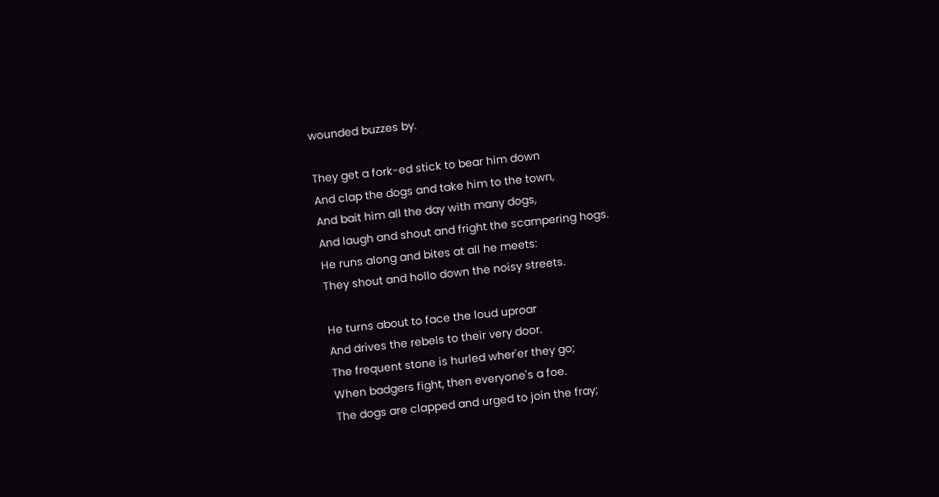wounded buzzes by.

They get a fork-ed stick to bear him down
And clap the dogs and take him to the town,
And bait him all the day with many dogs,
And laugh and shout and fright the scampering hogs.
He runs along and bites at all he meets:
They shout and hollo down the noisy streets.

He turns about to face the loud uproar
And drives the rebels to their very door.
The frequent stone is hurled wher'er they go;
When badgers fight, then everyone's a foe.
The dogs are clapped and urged to join the fray;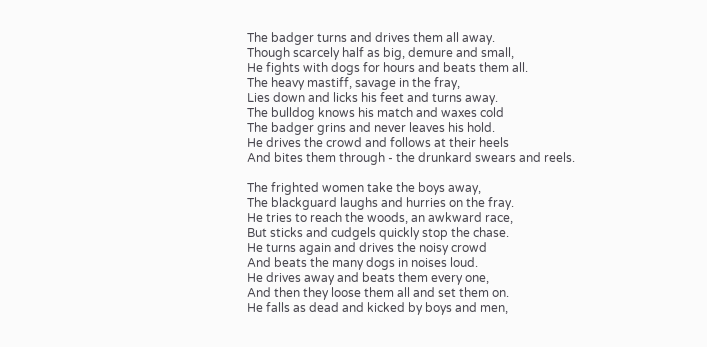The badger turns and drives them all away.
Though scarcely half as big, demure and small,
He fights with dogs for hours and beats them all.
The heavy mastiff, savage in the fray,
Lies down and licks his feet and turns away.
The bulldog knows his match and waxes cold
The badger grins and never leaves his hold.
He drives the crowd and follows at their heels
And bites them through - the drunkard swears and reels.

The frighted women take the boys away,
The blackguard laughs and hurries on the fray.
He tries to reach the woods, an awkward race,
But sticks and cudgels quickly stop the chase.
He turns again and drives the noisy crowd
And beats the many dogs in noises loud.
He drives away and beats them every one,
And then they loose them all and set them on.
He falls as dead and kicked by boys and men,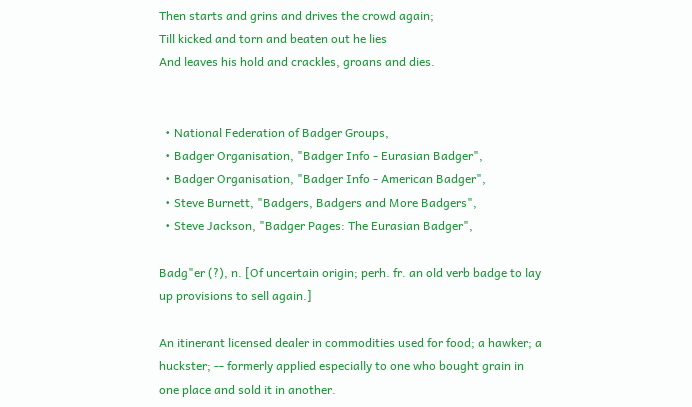Then starts and grins and drives the crowd again;
Till kicked and torn and beaten out he lies
And leaves his hold and crackles, groans and dies.


  • National Federation of Badger Groups,
  • Badger Organisation, "Badger Info - Eurasian Badger",
  • Badger Organisation, "Badger Info - American Badger",
  • Steve Burnett, "Badgers, Badgers and More Badgers",
  • Steve Jackson, "Badger Pages: The Eurasian Badger",

Badg"er (?), n. [Of uncertain origin; perh. fr. an old verb badge to lay up provisions to sell again.]

An itinerant licensed dealer in commodities used for food; a hawker; a huckster; -- formerly applied especially to one who bought grain in one place and sold it in another.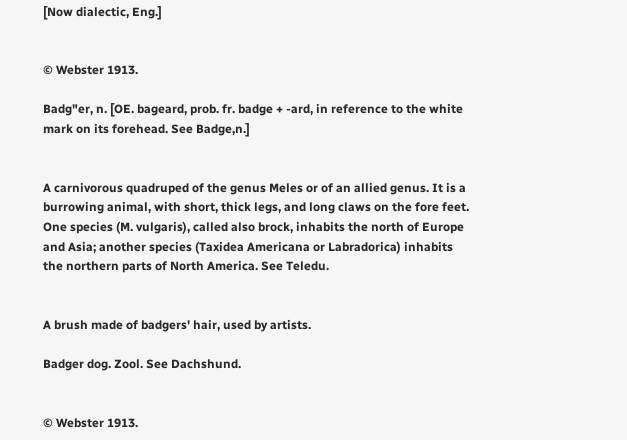[Now dialectic, Eng.]


© Webster 1913.

Badg"er, n. [OE. bageard, prob. fr. badge + -ard, in reference to the white mark on its forehead. See Badge,n.]


A carnivorous quadruped of the genus Meles or of an allied genus. It is a burrowing animal, with short, thick legs, and long claws on the fore feet. One species (M. vulgaris), called also brock, inhabits the north of Europe and Asia; another species (Taxidea Americana or Labradorica) inhabits the northern parts of North America. See Teledu.


A brush made of badgers' hair, used by artists.

Badger dog. Zool. See Dachshund.


© Webster 1913.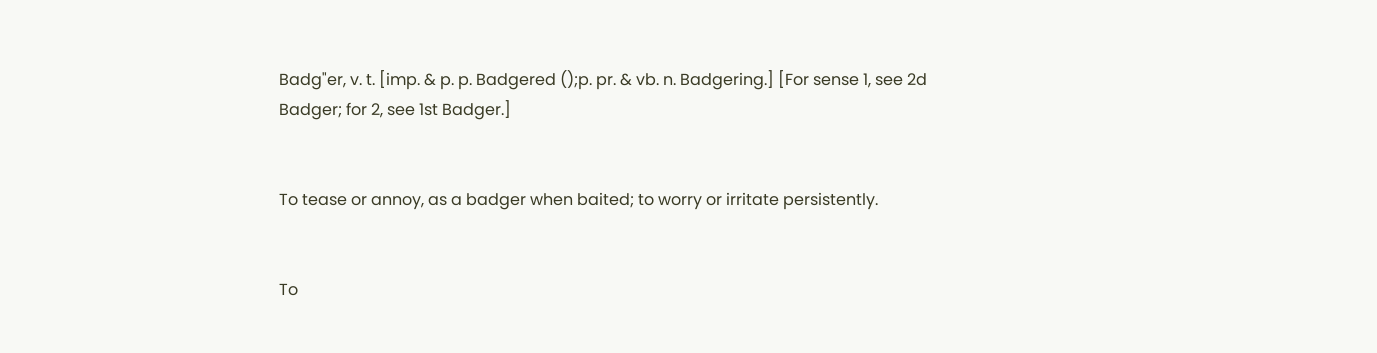Badg"er, v. t. [imp. & p. p. Badgered ();p. pr. & vb. n. Badgering.] [For sense 1, see 2d Badger; for 2, see 1st Badger.]


To tease or annoy, as a badger when baited; to worry or irritate persistently.


To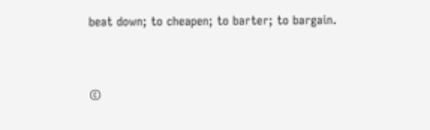beat down; to cheapen; to barter; to bargain.


©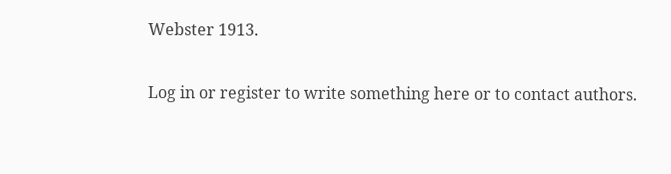Webster 1913.

Log in or register to write something here or to contact authors.